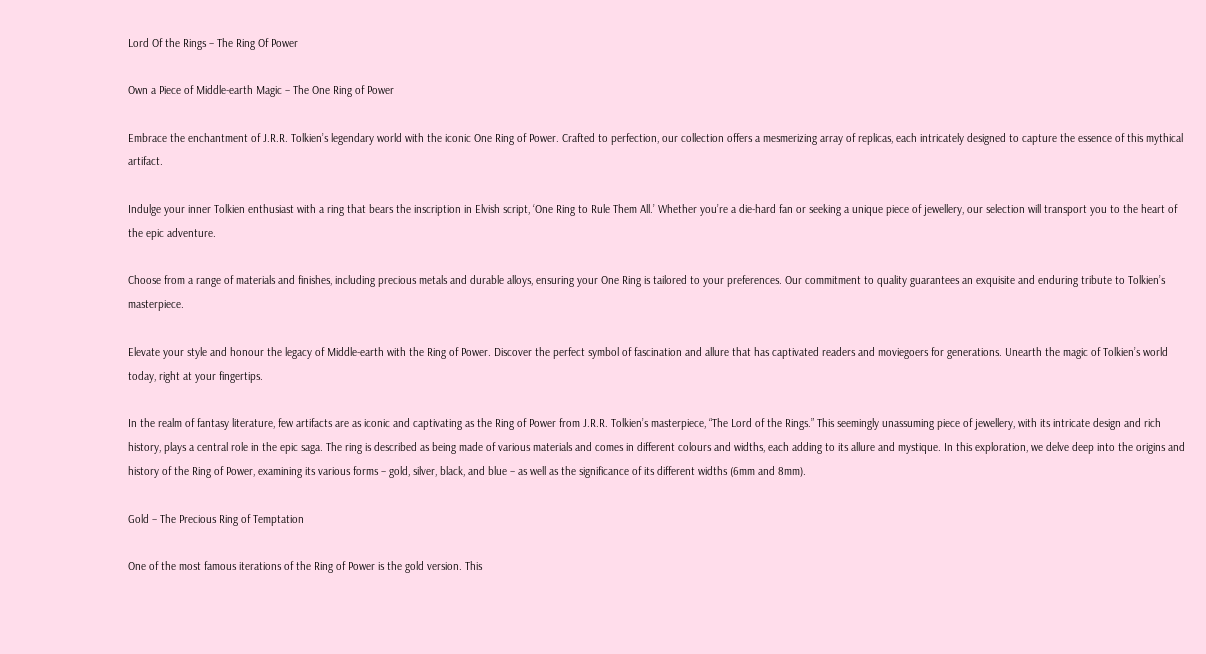Lord Of the Rings – The Ring Of Power

Own a Piece of Middle-earth Magic – The One Ring of Power

Embrace the enchantment of J.R.R. Tolkien’s legendary world with the iconic One Ring of Power. Crafted to perfection, our collection offers a mesmerizing array of replicas, each intricately designed to capture the essence of this mythical artifact.

Indulge your inner Tolkien enthusiast with a ring that bears the inscription in Elvish script, ‘One Ring to Rule Them All.’ Whether you’re a die-hard fan or seeking a unique piece of jewellery, our selection will transport you to the heart of the epic adventure.

Choose from a range of materials and finishes, including precious metals and durable alloys, ensuring your One Ring is tailored to your preferences. Our commitment to quality guarantees an exquisite and enduring tribute to Tolkien’s masterpiece.

Elevate your style and honour the legacy of Middle-earth with the Ring of Power. Discover the perfect symbol of fascination and allure that has captivated readers and moviegoers for generations. Unearth the magic of Tolkien’s world today, right at your fingertips.

In the realm of fantasy literature, few artifacts are as iconic and captivating as the Ring of Power from J.R.R. Tolkien’s masterpiece, “The Lord of the Rings.” This seemingly unassuming piece of jewellery, with its intricate design and rich history, plays a central role in the epic saga. The ring is described as being made of various materials and comes in different colours and widths, each adding to its allure and mystique. In this exploration, we delve deep into the origins and history of the Ring of Power, examining its various forms – gold, silver, black, and blue – as well as the significance of its different widths (6mm and 8mm).

Gold – The Precious Ring of Temptation

One of the most famous iterations of the Ring of Power is the gold version. This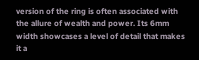version of the ring is often associated with the allure of wealth and power. Its 6mm width showcases a level of detail that makes it a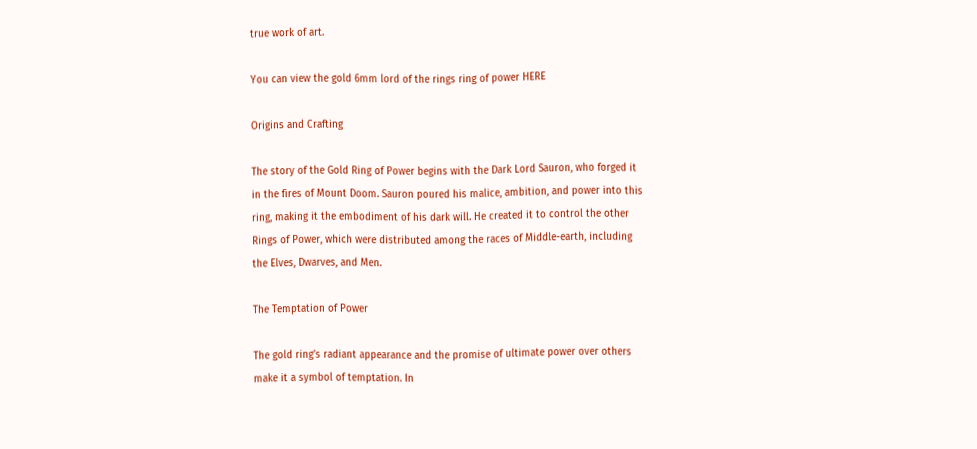true work of art.

You can view the gold 6mm lord of the rings ring of power HERE

Origins and Crafting

The story of the Gold Ring of Power begins with the Dark Lord Sauron, who forged it in the fires of Mount Doom. Sauron poured his malice, ambition, and power into this ring, making it the embodiment of his dark will. He created it to control the other Rings of Power, which were distributed among the races of Middle-earth, including the Elves, Dwarves, and Men.

The Temptation of Power

The gold ring’s radiant appearance and the promise of ultimate power over others make it a symbol of temptation. In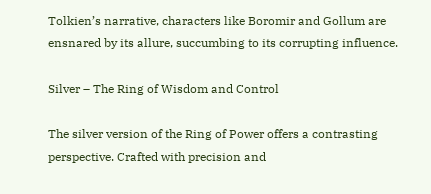Tolkien’s narrative, characters like Boromir and Gollum are ensnared by its allure, succumbing to its corrupting influence.

Silver – The Ring of Wisdom and Control

The silver version of the Ring of Power offers a contrasting perspective. Crafted with precision and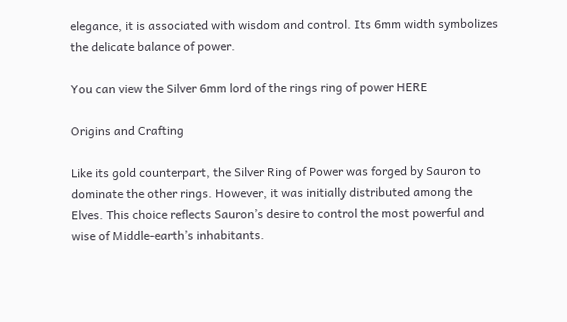elegance, it is associated with wisdom and control. Its 6mm width symbolizes the delicate balance of power.

You can view the Silver 6mm lord of the rings ring of power HERE

Origins and Crafting

Like its gold counterpart, the Silver Ring of Power was forged by Sauron to dominate the other rings. However, it was initially distributed among the Elves. This choice reflects Sauron’s desire to control the most powerful and wise of Middle-earth’s inhabitants.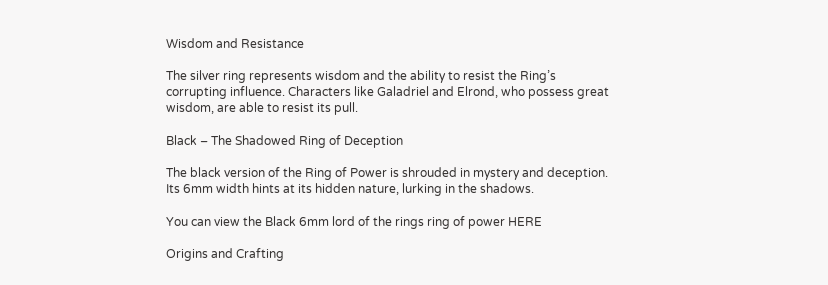Wisdom and Resistance

The silver ring represents wisdom and the ability to resist the Ring’s corrupting influence. Characters like Galadriel and Elrond, who possess great wisdom, are able to resist its pull.

Black – The Shadowed Ring of Deception

The black version of the Ring of Power is shrouded in mystery and deception. Its 6mm width hints at its hidden nature, lurking in the shadows.

You can view the Black 6mm lord of the rings ring of power HERE

Origins and Crafting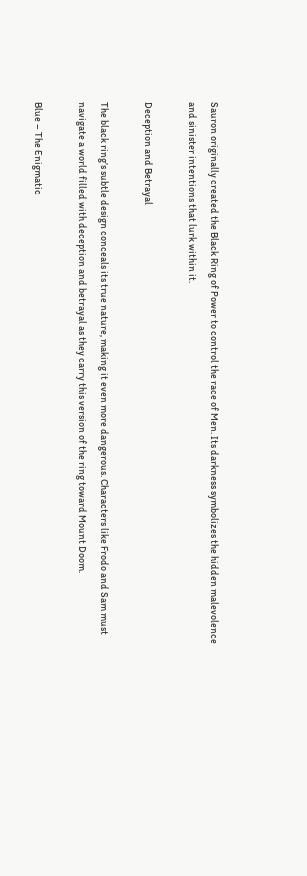Sauron originally created the Black Ring of Power to control the race of Men. Its darkness symbolizes the hidden malevolence and sinister intentions that lurk within it.

Deception and Betrayal

The black ring’s subtle design conceals its true nature, making it even more dangerous. Characters like Frodo and Sam must navigate a world filled with deception and betrayal as they carry this version of the ring toward Mount Doom.

Blue – The Enigmatic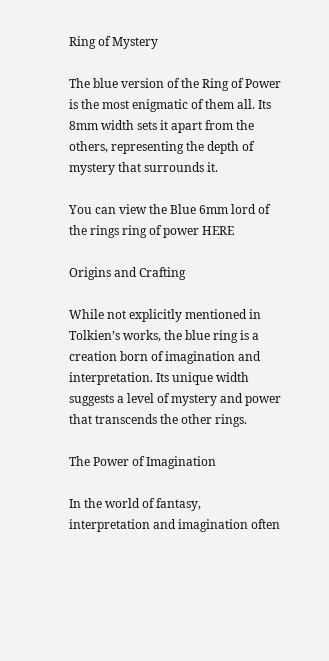Ring of Mystery

The blue version of the Ring of Power is the most enigmatic of them all. Its 8mm width sets it apart from the others, representing the depth of mystery that surrounds it.

You can view the Blue 6mm lord of the rings ring of power HERE

Origins and Crafting

While not explicitly mentioned in Tolkien’s works, the blue ring is a creation born of imagination and interpretation. Its unique width suggests a level of mystery and power that transcends the other rings.

The Power of Imagination

In the world of fantasy, interpretation and imagination often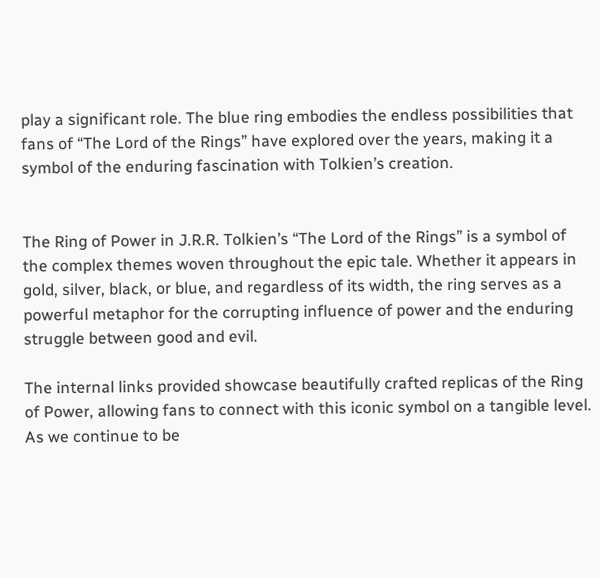play a significant role. The blue ring embodies the endless possibilities that fans of “The Lord of the Rings” have explored over the years, making it a symbol of the enduring fascination with Tolkien’s creation.


The Ring of Power in J.R.R. Tolkien’s “The Lord of the Rings” is a symbol of the complex themes woven throughout the epic tale. Whether it appears in gold, silver, black, or blue, and regardless of its width, the ring serves as a powerful metaphor for the corrupting influence of power and the enduring struggle between good and evil.

The internal links provided showcase beautifully crafted replicas of the Ring of Power, allowing fans to connect with this iconic symbol on a tangible level. As we continue to be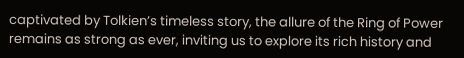captivated by Tolkien’s timeless story, the allure of the Ring of Power remains as strong as ever, inviting us to explore its rich history and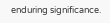enduring significance.